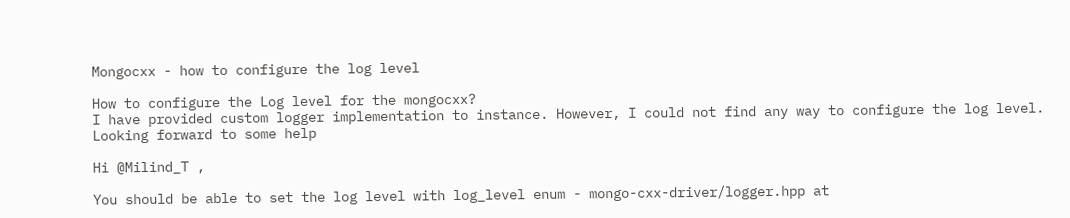Mongocxx - how to configure the log level

How to configure the Log level for the mongocxx?
I have provided custom logger implementation to instance. However, I could not find any way to configure the log level. Looking forward to some help

Hi @Milind_T ,

You should be able to set the log level with log_level enum - mongo-cxx-driver/logger.hpp at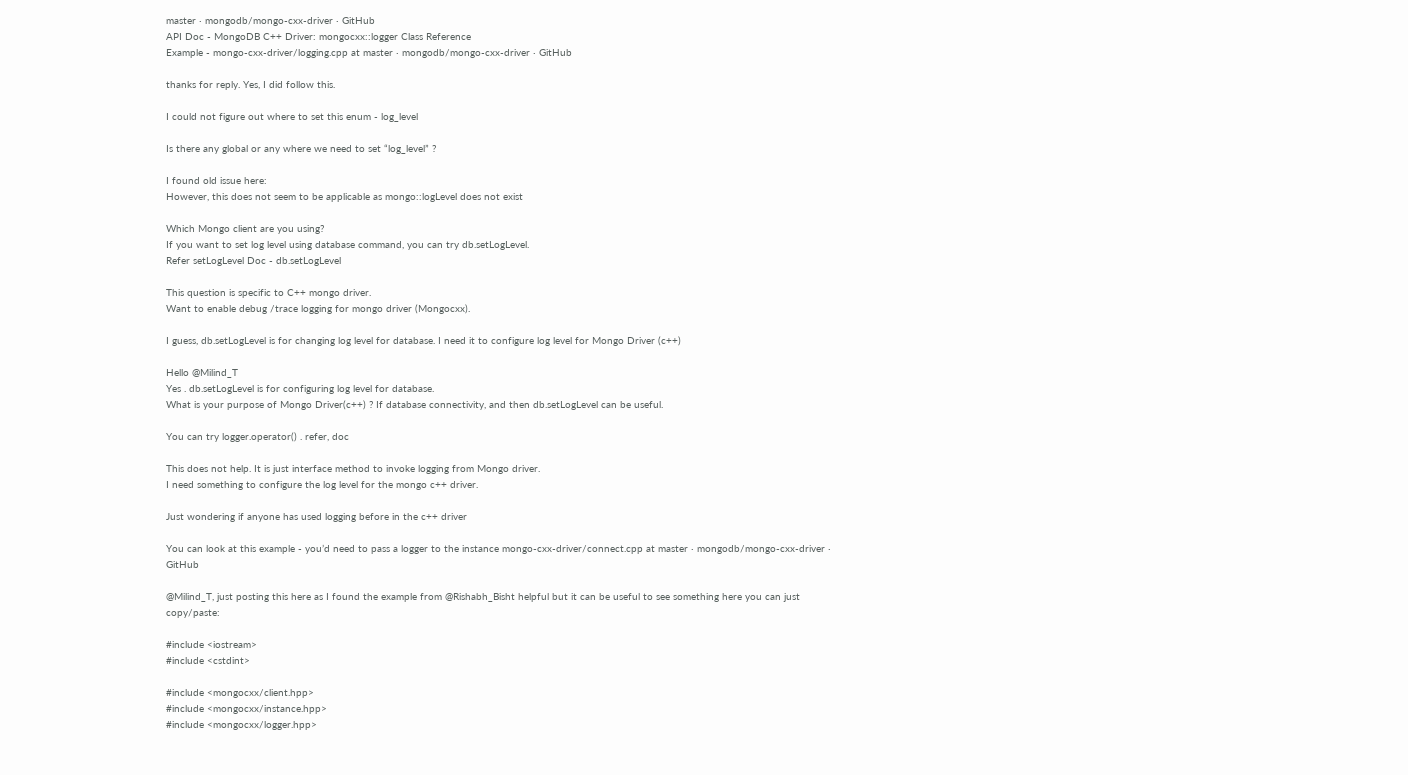master · mongodb/mongo-cxx-driver · GitHub
API Doc - MongoDB C++ Driver: mongocxx::logger Class Reference
Example - mongo-cxx-driver/logging.cpp at master · mongodb/mongo-cxx-driver · GitHub

thanks for reply. Yes, I did follow this.

I could not figure out where to set this enum - log_level

Is there any global or any where we need to set “log_level” ?

I found old issue here:
However, this does not seem to be applicable as mongo::logLevel does not exist

Which Mongo client are you using?
If you want to set log level using database command, you can try db.setLogLevel.
Refer setLogLevel Doc - db.setLogLevel

This question is specific to C++ mongo driver.
Want to enable debug /trace logging for mongo driver (Mongocxx).

I guess, db.setLogLevel is for changing log level for database. I need it to configure log level for Mongo Driver (c++)

Hello @Milind_T
Yes . db.setLogLevel is for configuring log level for database.
What is your purpose of Mongo Driver(c++) ? If database connectivity, and then db.setLogLevel can be useful.

You can try logger.operator() . refer, doc

This does not help. It is just interface method to invoke logging from Mongo driver.
I need something to configure the log level for the mongo c++ driver.

Just wondering if anyone has used logging before in the c++ driver

You can look at this example - you’d need to pass a logger to the instance mongo-cxx-driver/connect.cpp at master · mongodb/mongo-cxx-driver · GitHub

@Milind_T, just posting this here as I found the example from @Rishabh_Bisht helpful but it can be useful to see something here you can just copy/paste:

#include <iostream>
#include <cstdint>

#include <mongocxx/client.hpp>
#include <mongocxx/instance.hpp>
#include <mongocxx/logger.hpp>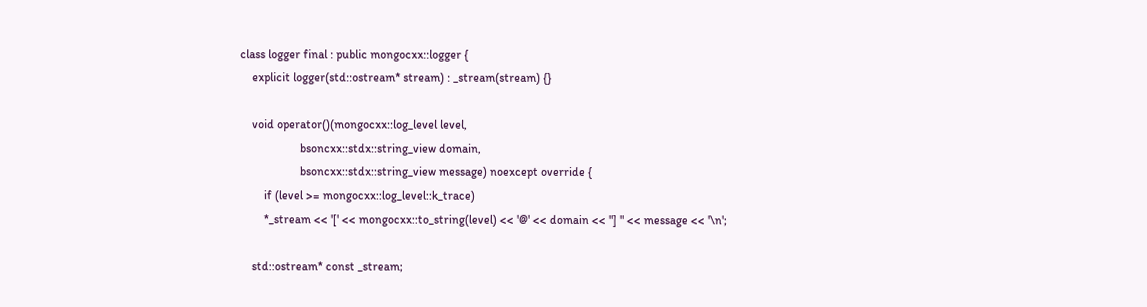class logger final : public mongocxx::logger {
    explicit logger(std::ostream* stream) : _stream(stream) {}

    void operator()(mongocxx::log_level level,
                    bsoncxx::stdx::string_view domain,
                    bsoncxx::stdx::string_view message) noexcept override {
        if (level >= mongocxx::log_level::k_trace)
        *_stream << '[' << mongocxx::to_string(level) << '@' << domain << "] " << message << '\n';

    std::ostream* const _stream;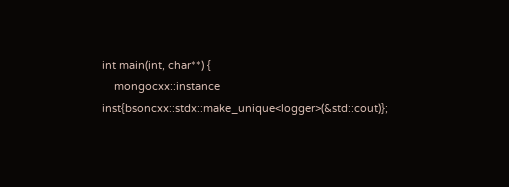int main(int, char**) {
    mongocxx::instance inst{bsoncxx::stdx::make_unique<logger>(&std::cout)};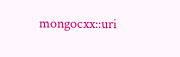mongocxx::uri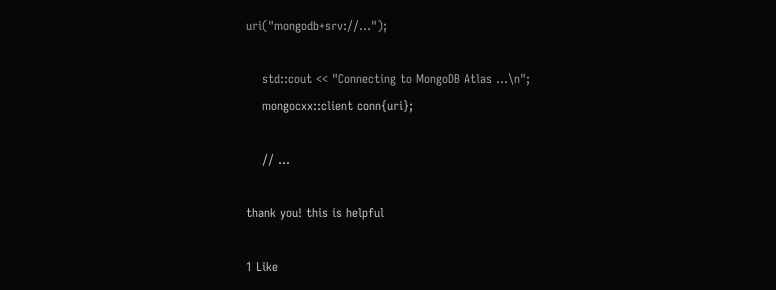uri("mongodb+srv://...");

    std::cout << "Connecting to MongoDB Atlas ...\n";
    mongocxx::client conn{uri};

    // ...

thank you! this is helpful

1 Like